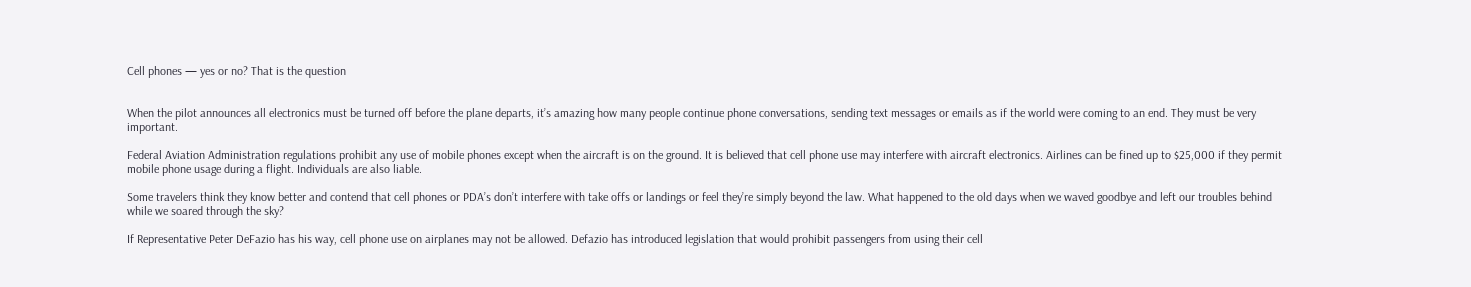Cell phones — yes or no? That is the question


When the pilot announces all electronics must be turned off before the plane departs, it’s amazing how many people continue phone conversations, sending text messages or emails as if the world were coming to an end. They must be very important.

Federal Aviation Administration regulations prohibit any use of mobile phones except when the aircraft is on the ground. It is believed that cell phone use may interfere with aircraft electronics. Airlines can be fined up to $25,000 if they permit mobile phone usage during a flight. Individuals are also liable.

Some travelers think they know better and contend that cell phones or PDA’s don’t interfere with take offs or landings or feel they’re simply beyond the law. What happened to the old days when we waved goodbye and left our troubles behind while we soared through the sky?

If Representative Peter DeFazio has his way, cell phone use on airplanes may not be allowed. Defazio has introduced legislation that would prohibit passengers from using their cell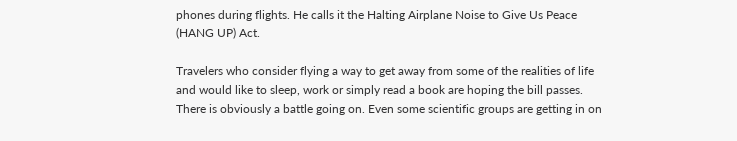phones during flights. He calls it the Halting Airplane Noise to Give Us Peace (HANG UP) Act.

Travelers who consider flying a way to get away from some of the realities of life and would like to sleep, work or simply read a book are hoping the bill passes. There is obviously a battle going on. Even some scientific groups are getting in on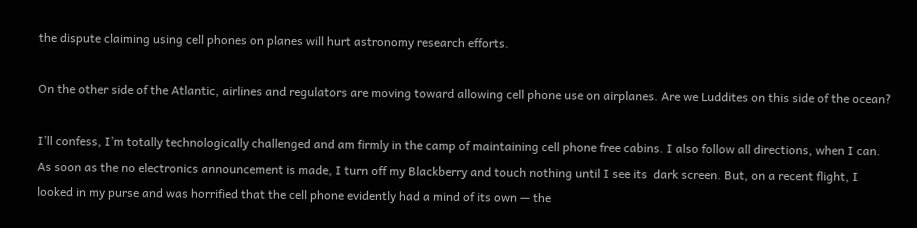the dispute claiming using cell phones on planes will hurt astronomy research efforts.

On the other side of the Atlantic, airlines and regulators are moving toward allowing cell phone use on airplanes. Are we Luddites on this side of the ocean?

I’ll confess, I’m totally technologically challenged and am firmly in the camp of maintaining cell phone free cabins. I also follow all directions, when I can. As soon as the no electronics announcement is made, I turn off my Blackberry and touch nothing until I see its  dark screen. But, on a recent flight, I looked in my purse and was horrified that the cell phone evidently had a mind of its own — the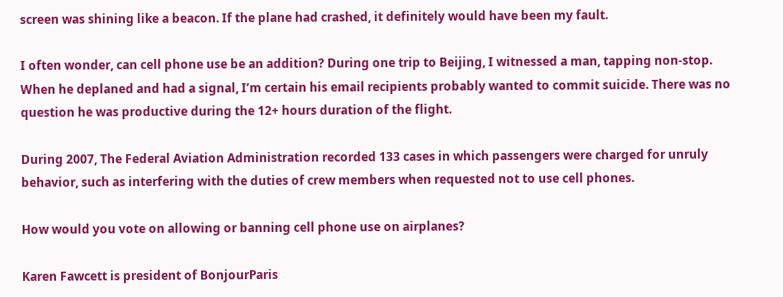screen was shining like a beacon. If the plane had crashed, it definitely would have been my fault.

I often wonder, can cell phone use be an addition? During one trip to Beijing, I witnessed a man, tapping non-stop. When he deplaned and had a signal, I’m certain his email recipients probably wanted to commit suicide. There was no question he was productive during the 12+ hours duration of the flight.

During 2007, The Federal Aviation Administration recorded 133 cases in which passengers were charged for unruly behavior, such as interfering with the duties of crew members when requested not to use cell phones.

How would you vote on allowing or banning cell phone use on airplanes?

Karen Fawcett is president of BonjourParis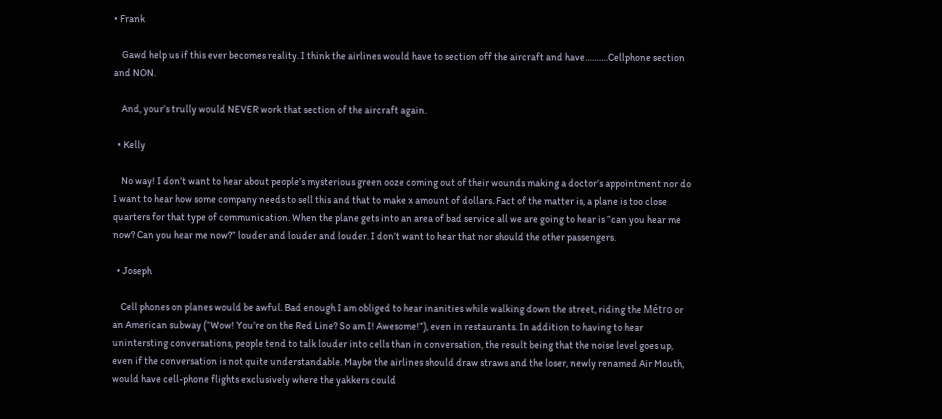• Frank

    Gawd help us if this ever becomes reality. I think the airlines would have to section off the aircraft and have……….Cellphone section and NON.

    And, your’s trully would NEVER work that section of the aircraft again.

  • Kelly

    No way! I don’t want to hear about people’s mysterious green ooze coming out of their wounds making a doctor’s appointment nor do I want to hear how some company needs to sell this and that to make x amount of dollars. Fact of the matter is, a plane is too close quarters for that type of communication. When the plane gets into an area of bad service all we are going to hear is “can you hear me now? Can you hear me now?” louder and louder and louder. I don’t want to hear that nor should the other passengers.

  • Joseph

    Cell phones on planes would be awful. Bad enough I am obliged to hear inanities while walking down the street, riding the Métro or an American subway (“Wow! You’re on the Red Line? So am I! Awesome!”), even in restaurants. In addition to having to hear unintersting conversations, people tend to talk louder into cells than in conversation, the result being that the noise level goes up, even if the conversation is not quite understandable. Maybe the airlines should draw straws and the loser, newly renamed Air Mouth, would have cell-phone flights exclusively where the yakkers could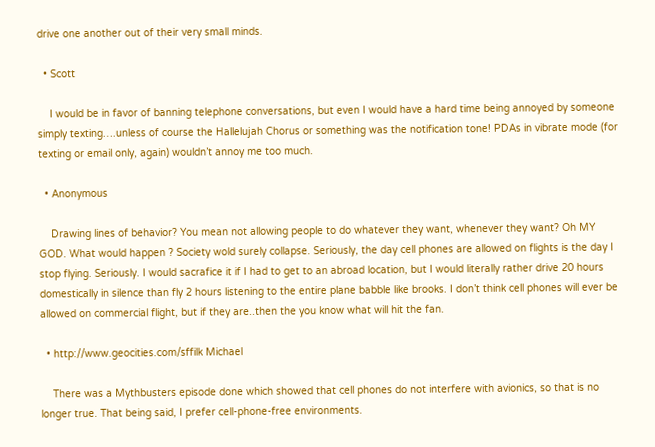drive one another out of their very small minds.

  • Scott

    I would be in favor of banning telephone conversations, but even I would have a hard time being annoyed by someone simply texting….unless of course the Hallelujah Chorus or something was the notification tone! PDAs in vibrate mode (for texting or email only, again) wouldn’t annoy me too much.

  • Anonymous

    Drawing lines of behavior? You mean not allowing people to do whatever they want, whenever they want? Oh MY GOD. What would happen ? Society wold surely collapse. Seriously, the day cell phones are allowed on flights is the day I stop flying. Seriously. I would sacrafice it if I had to get to an abroad location, but I would literally rather drive 20 hours domestically in silence than fly 2 hours listening to the entire plane babble like brooks. I don’t think cell phones will ever be allowed on commercial flight, but if they are..then the you know what will hit the fan.

  • http://www.geocities.com/sffilk Michael

    There was a Mythbusters episode done which showed that cell phones do not interfere with avionics, so that is no longer true. That being said, I prefer cell-phone-free environments.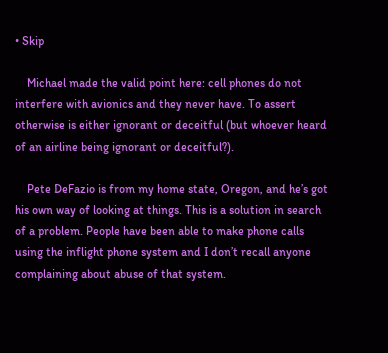• Skip

    Michael made the valid point here: cell phones do not interfere with avionics and they never have. To assert otherwise is either ignorant or deceitful (but whoever heard of an airline being ignorant or deceitful?).

    Pete DeFazio is from my home state, Oregon, and he’s got his own way of looking at things. This is a solution in search of a problem. People have been able to make phone calls using the inflight phone system and I don’t recall anyone complaining about abuse of that system.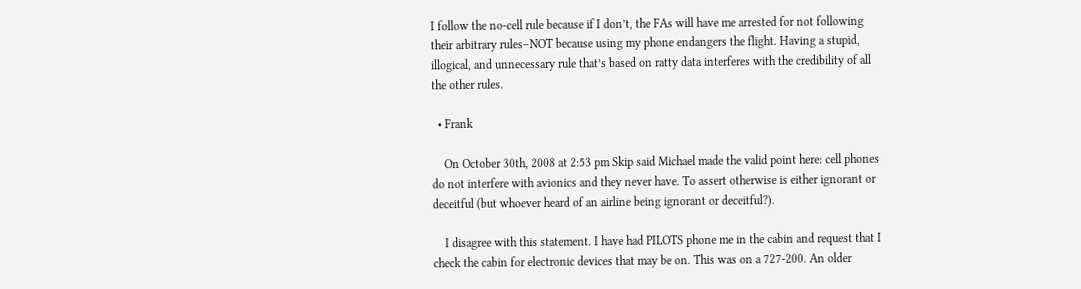I follow the no-cell rule because if I don’t, the FAs will have me arrested for not following their arbitrary rules–NOT because using my phone endangers the flight. Having a stupid, illogical, and unnecessary rule that’s based on ratty data interferes with the credibility of all the other rules.

  • Frank

    On October 30th, 2008 at 2:53 pm Skip said Michael made the valid point here: cell phones do not interfere with avionics and they never have. To assert otherwise is either ignorant or deceitful (but whoever heard of an airline being ignorant or deceitful?).

    I disagree with this statement. I have had PILOTS phone me in the cabin and request that I check the cabin for electronic devices that may be on. This was on a 727-200. An older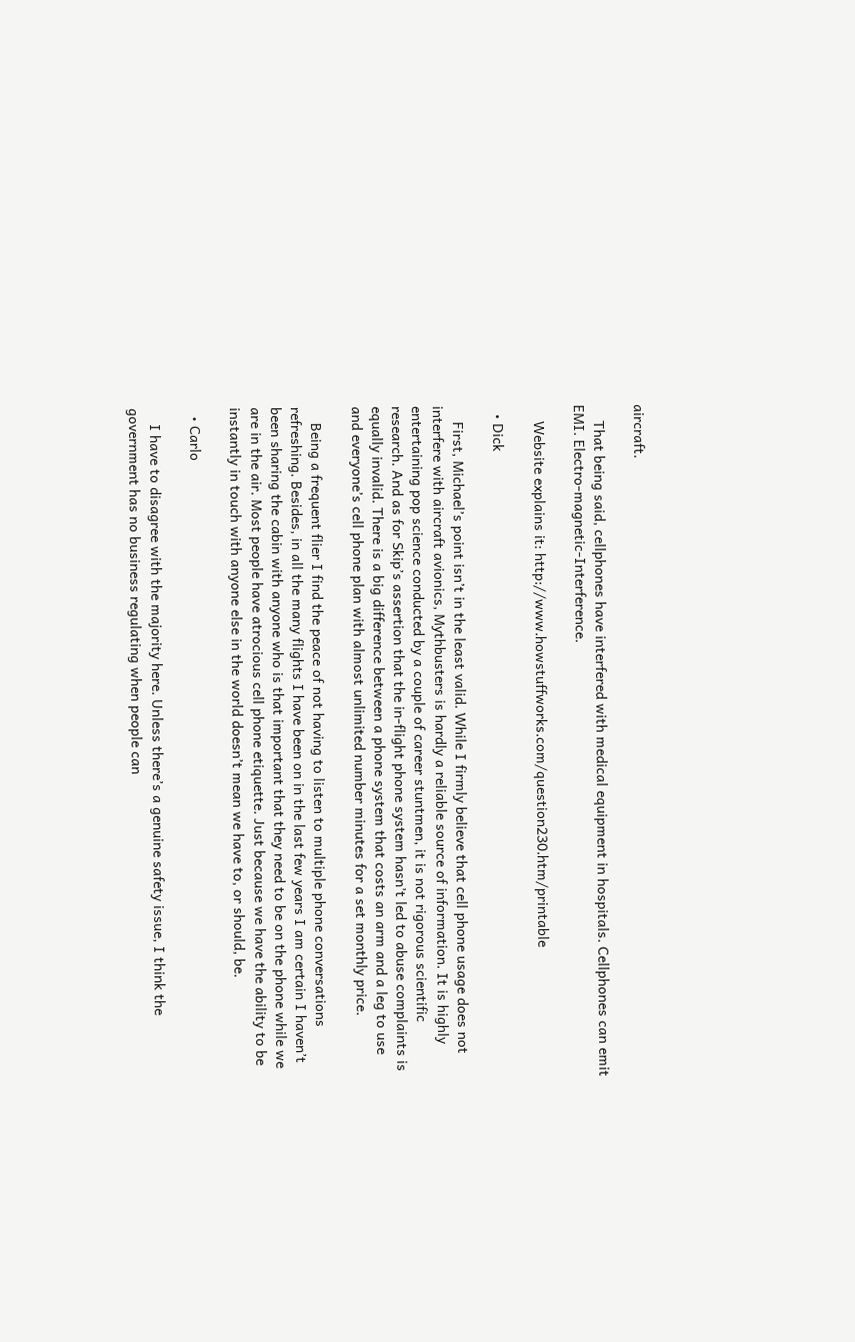aircraft.

    That being said, cellphones have interfered with medical equipment in hospitals. Cellphones can emit EMI. Electro-magnetic-Interference.

    Website explains it: http://www.howstuffworks.com/question230.htm/printable

  • Dick

    First, Michael’s point isn’t in the least valid. While I firmly believe that cell phone usage does not interfere with aircraft avionics, Mythbusters is hardly a reliable source of information. It is highly entertaining pop science conducted by a couple of career stuntmen, it is not rigorous scientific research. And as for Skip’s assertion that the in-flight phone system hasn’t led to abuse complaints is equally invalid. There is a big difference between a phone system that costs an arm and a leg to use and everyone’s cell phone plan with almost unlimited number minutes for a set monthly price.

    Being a frequent flier I find the peace of not having to listen to multiple phone conversations refreshing. Besides, in all the many flights I have been on in the last few years I am certain I haven’t been sharing the cabin with anyone who is that important that they need to be on the phone while we are in the air. Most people have atrocious cell phone etiquette. Just because we have the ability to be instantly in touch with anyone else in the world doesn’t mean we have to, or should, be.

  • Carlo

    I have to disagree with the majority here. Unless there’s a genuine safety issue, I think the government has no business regulating when people can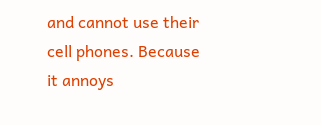and cannot use their cell phones. Because it annoys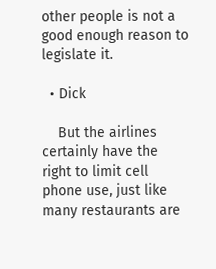other people is not a good enough reason to legislate it.

  • Dick

    But the airlines certainly have the right to limit cell phone use, just like many restaurants are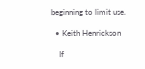beginning to limit use.

  • Keith Henrickson

    If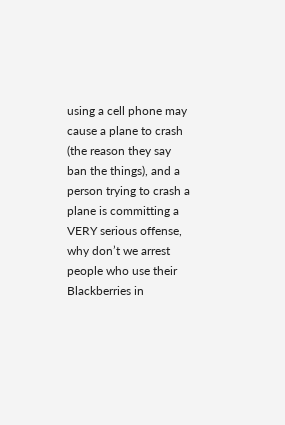using a cell phone may cause a plane to crash (the reason they say ban the things), and a person trying to crash a plane is committing a VERY serious offense, why don’t we arrest people who use their Blackberries in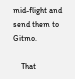mid-flight and send them to Gitmo.

    That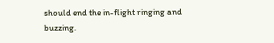should end the in-flight ringing and buzzing.